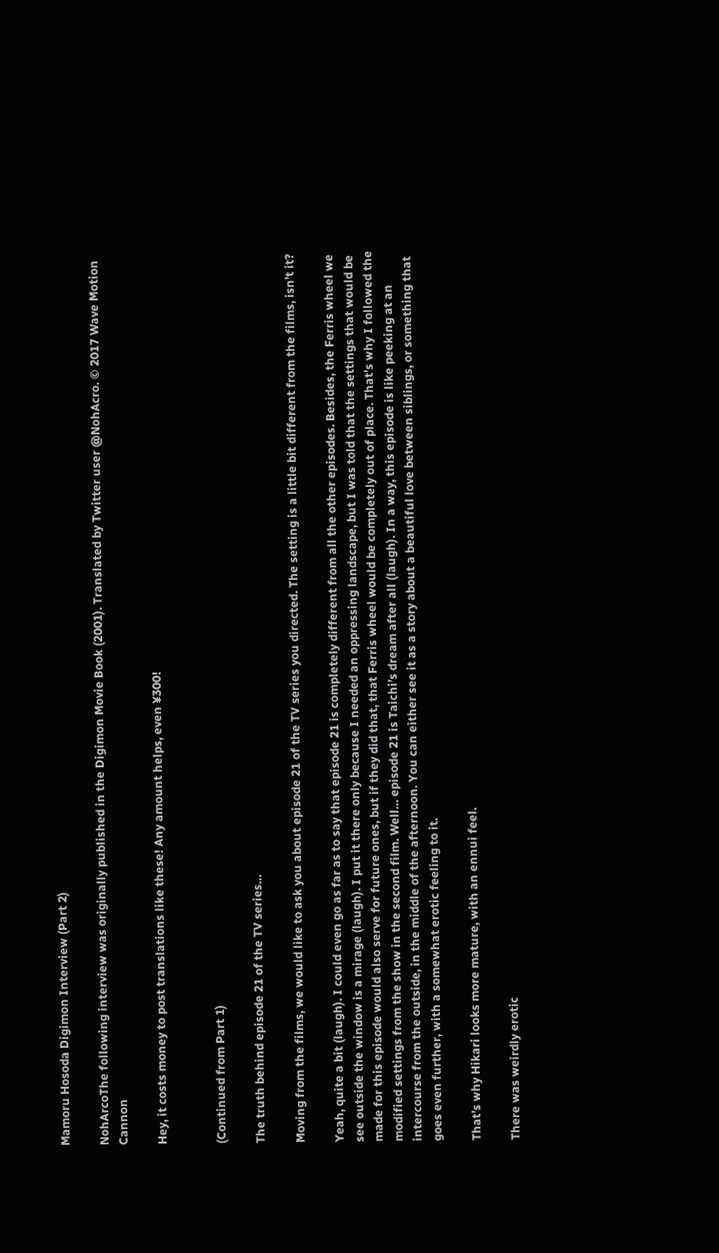Mamoru Hosoda Digimon Interview (Part 2)

NohArcoThe following interview was originally published in the Digimon Movie Book (2001). Translated by Twitter user @NohAcro. © 2017 Wave Motion Cannon

Hey, it costs money to post translations like these! Any amount helps, even ¥300!


(Continued from Part 1)

The truth behind episode 21 of the TV series…

Moving from the films, we would like to ask you about episode 21 of the TV series you directed. The setting is a little bit different from the films, isn’t it?

Yeah, quite a bit (laugh). I could even go as far as to say that episode 21 is completely different from all the other episodes. Besides, the Ferris wheel we see outside the window is a mirage (laugh). I put it there only because I needed an oppressing landscape, but I was told that the settings that would be made for this episode would also serve for future ones, but if they did that, that Ferris wheel would be completely out of place. That’s why I followed the modified settings from the show in the second film. Well… episode 21 is Taichi’s dream after all (laugh). In a way, this episode is like peeking at an intercourse from the outside, in the middle of the afternoon. You can either see it as a story about a beautiful love between siblings, or something that goes even further, with a somewhat erotic feeling to it.

That’s why Hikari looks more mature, with an ennui feel.

There was weirdly erotic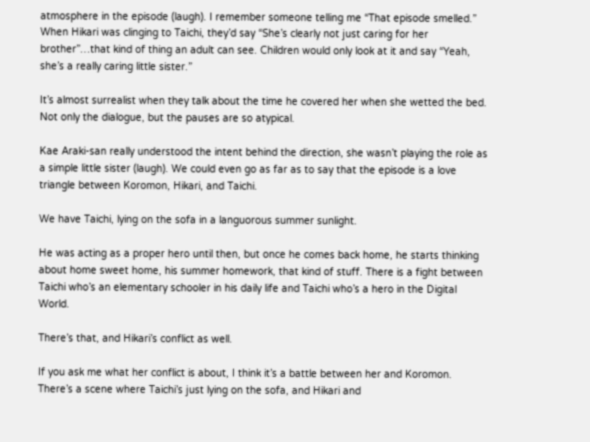atmosphere in the episode (laugh). I remember someone telling me “That episode smelled.” When Hikari was clinging to Taichi, they’d say “She’s clearly not just caring for her brother”…that kind of thing an adult can see. Children would only look at it and say “Yeah, she’s a really caring little sister.”

It’s almost surrealist when they talk about the time he covered her when she wetted the bed. Not only the dialogue, but the pauses are so atypical.

Kae Araki-san really understood the intent behind the direction, she wasn’t playing the role as a simple little sister (laugh). We could even go as far as to say that the episode is a love triangle between Koromon, Hikari, and Taichi.

We have Taichi, lying on the sofa in a languorous summer sunlight.

He was acting as a proper hero until then, but once he comes back home, he starts thinking about home sweet home, his summer homework, that kind of stuff. There is a fight between Taichi who’s an elementary schooler in his daily life and Taichi who’s a hero in the Digital World.

There’s that, and Hikari’s conflict as well.

If you ask me what her conflict is about, I think it’s a battle between her and Koromon. There’s a scene where Taichi’s just lying on the sofa, and Hikari and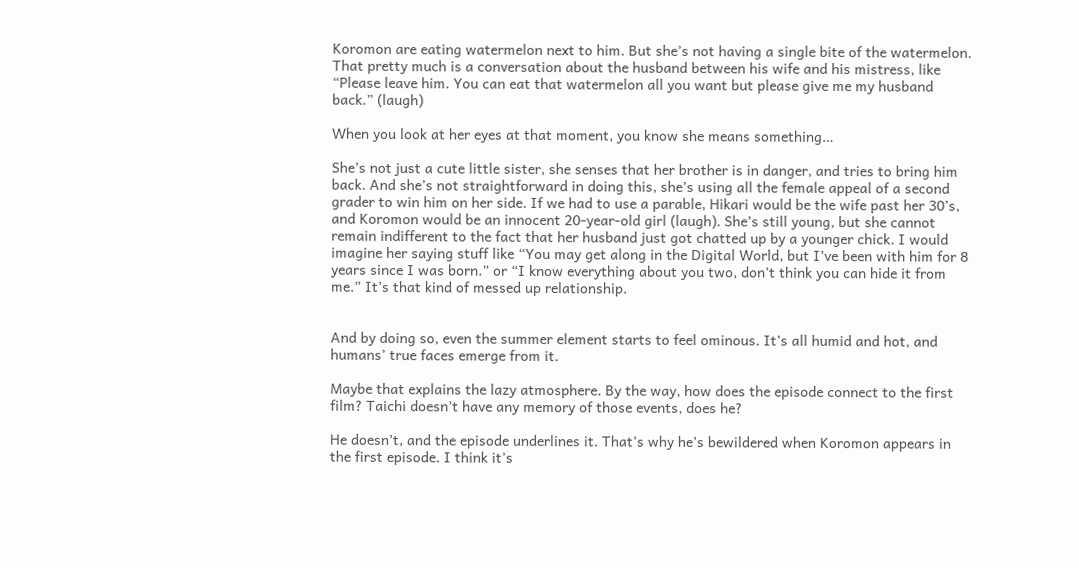Koromon are eating watermelon next to him. But she’s not having a single bite of the watermelon. That pretty much is a conversation about the husband between his wife and his mistress, like “Please leave him. You can eat that watermelon all you want but please give me my husband back.” (laugh)

When you look at her eyes at that moment, you know she means something…

She’s not just a cute little sister, she senses that her brother is in danger, and tries to bring him back. And she’s not straightforward in doing this, she’s using all the female appeal of a second grader to win him on her side. If we had to use a parable, Hikari would be the wife past her 30’s, and Koromon would be an innocent 20-year-old girl (laugh). She’s still young, but she cannot remain indifferent to the fact that her husband just got chatted up by a younger chick. I would imagine her saying stuff like “You may get along in the Digital World, but I’ve been with him for 8 years since I was born.” or “I know everything about you two, don’t think you can hide it from me.” It’s that kind of messed up relationship.


And by doing so, even the summer element starts to feel ominous. It’s all humid and hot, and humans’ true faces emerge from it.

Maybe that explains the lazy atmosphere. By the way, how does the episode connect to the first film? Taichi doesn’t have any memory of those events, does he?

He doesn’t, and the episode underlines it. That’s why he’s bewildered when Koromon appears in the first episode. I think it’s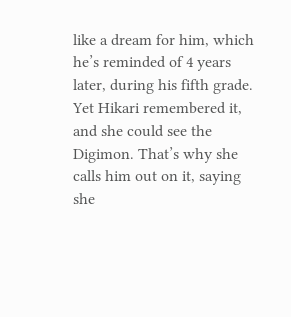like a dream for him, which he’s reminded of 4 years later, during his fifth grade. Yet Hikari remembered it, and she could see the Digimon. That’s why she calls him out on it, saying she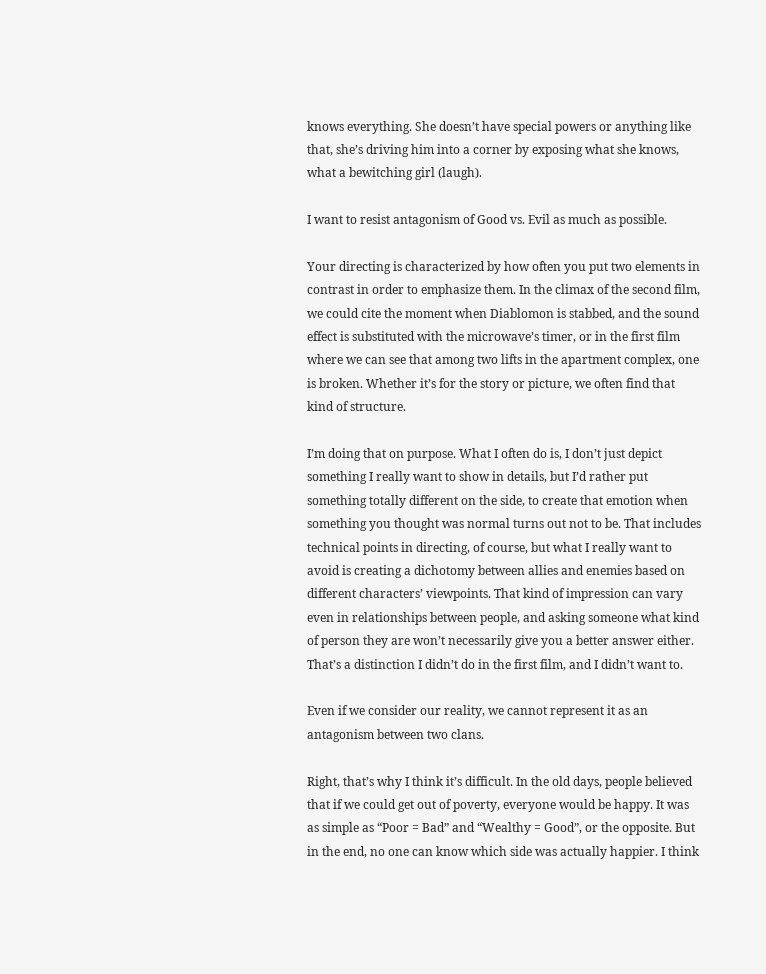knows everything. She doesn’t have special powers or anything like that, she’s driving him into a corner by exposing what she knows, what a bewitching girl (laugh).

I want to resist antagonism of Good vs. Evil as much as possible.

Your directing is characterized by how often you put two elements in contrast in order to emphasize them. In the climax of the second film, we could cite the moment when Diablomon is stabbed, and the sound effect is substituted with the microwave’s timer, or in the first film where we can see that among two lifts in the apartment complex, one is broken. Whether it’s for the story or picture, we often find that kind of structure.

I’m doing that on purpose. What I often do is, I don’t just depict something I really want to show in details, but I’d rather put something totally different on the side, to create that emotion when something you thought was normal turns out not to be. That includes technical points in directing, of course, but what I really want to avoid is creating a dichotomy between allies and enemies based on different characters’ viewpoints. That kind of impression can vary even in relationships between people, and asking someone what kind of person they are won’t necessarily give you a better answer either. That’s a distinction I didn’t do in the first film, and I didn’t want to.

Even if we consider our reality, we cannot represent it as an antagonism between two clans.

Right, that’s why I think it’s difficult. In the old days, people believed that if we could get out of poverty, everyone would be happy. It was as simple as “Poor = Bad” and “Wealthy = Good”, or the opposite. But in the end, no one can know which side was actually happier. I think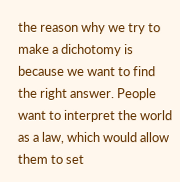the reason why we try to make a dichotomy is because we want to find the right answer. People want to interpret the world as a law, which would allow them to set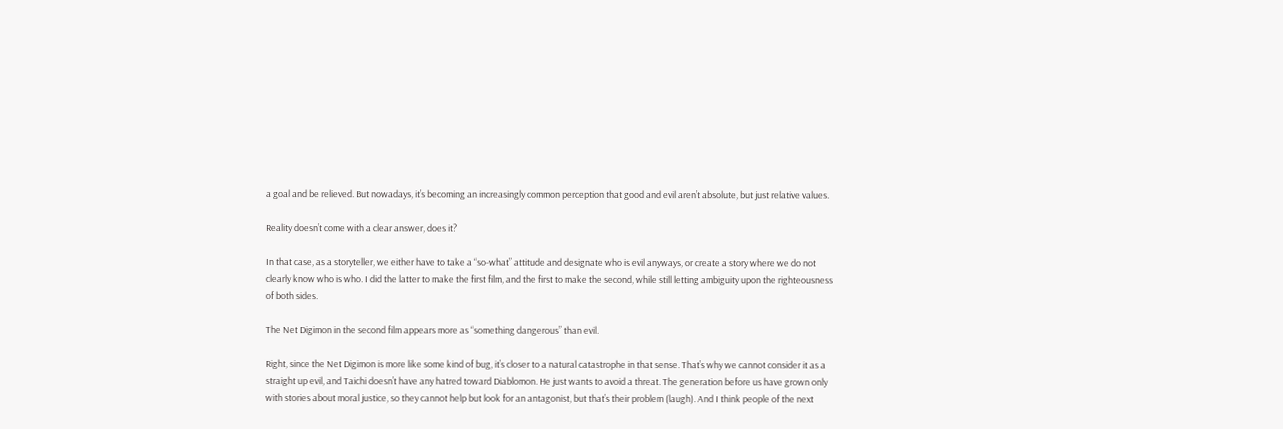a goal and be relieved. But nowadays, it’s becoming an increasingly common perception that good and evil aren’t absolute, but just relative values.

Reality doesn’t come with a clear answer, does it?

In that case, as a storyteller, we either have to take a “so-what” attitude and designate who is evil anyways, or create a story where we do not clearly know who is who. I did the latter to make the first film, and the first to make the second, while still letting ambiguity upon the righteousness of both sides.

The Net Digimon in the second film appears more as “something dangerous” than evil.

Right, since the Net Digimon is more like some kind of bug, it’s closer to a natural catastrophe in that sense. That’s why we cannot consider it as a straight up evil, and Taichi doesn’t have any hatred toward Diablomon. He just wants to avoid a threat. The generation before us have grown only with stories about moral justice, so they cannot help but look for an antagonist, but that’s their problem (laugh). And I think people of the next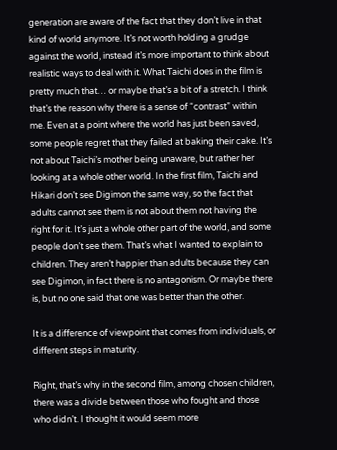generation are aware of the fact that they don’t live in that kind of world anymore. It’s not worth holding a grudge against the world, instead it’s more important to think about realistic ways to deal with it. What Taichi does in the film is pretty much that… or maybe that’s a bit of a stretch. I think that’s the reason why there is a sense of “contrast” within me. Even at a point where the world has just been saved, some people regret that they failed at baking their cake. It’s not about Taichi’s mother being unaware, but rather her looking at a whole other world. In the first film, Taichi and Hikari don’t see Digimon the same way, so the fact that adults cannot see them is not about them not having the right for it. It’s just a whole other part of the world, and some people don’t see them. That’s what I wanted to explain to children. They aren’t happier than adults because they can see Digimon, in fact there is no antagonism. Or maybe there is, but no one said that one was better than the other.

It is a difference of viewpoint that comes from individuals, or different steps in maturity.

Right, that’s why in the second film, among chosen children, there was a divide between those who fought and those who didn’t. I thought it would seem more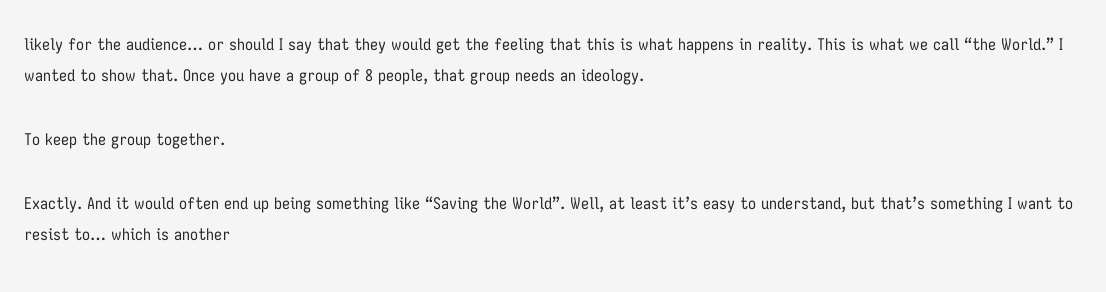likely for the audience… or should I say that they would get the feeling that this is what happens in reality. This is what we call “the World.” I wanted to show that. Once you have a group of 8 people, that group needs an ideology.

To keep the group together.

Exactly. And it would often end up being something like “Saving the World”. Well, at least it’s easy to understand, but that’s something I want to resist to… which is another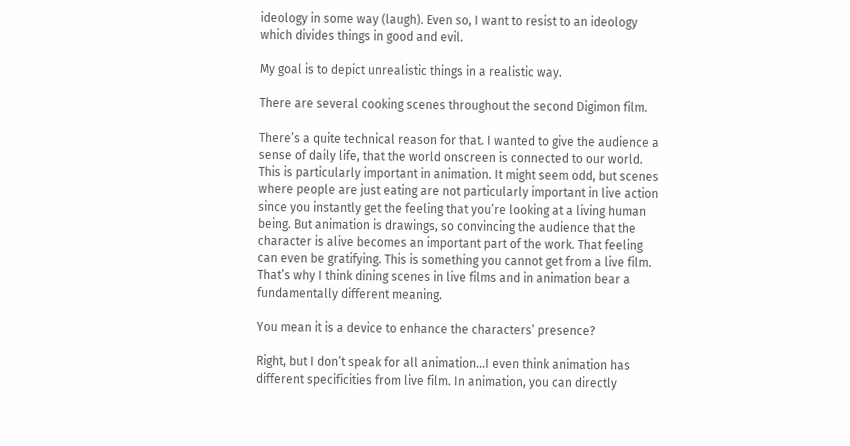ideology in some way (laugh). Even so, I want to resist to an ideology which divides things in good and evil.

My goal is to depict unrealistic things in a realistic way.

There are several cooking scenes throughout the second Digimon film.

There’s a quite technical reason for that. I wanted to give the audience a sense of daily life, that the world onscreen is connected to our world. This is particularly important in animation. It might seem odd, but scenes where people are just eating are not particularly important in live action since you instantly get the feeling that you’re looking at a living human being. But animation is drawings, so convincing the audience that the character is alive becomes an important part of the work. That feeling can even be gratifying. This is something you cannot get from a live film. That’s why I think dining scenes in live films and in animation bear a fundamentally different meaning.

You mean it is a device to enhance the characters’ presence?

Right, but I don’t speak for all animation…I even think animation has different specificities from live film. In animation, you can directly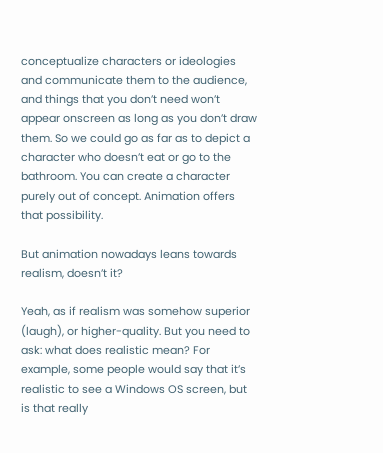conceptualize characters or ideologies and communicate them to the audience, and things that you don’t need won’t appear onscreen as long as you don’t draw them. So we could go as far as to depict a character who doesn’t eat or go to the bathroom. You can create a character purely out of concept. Animation offers that possibility.

But animation nowadays leans towards realism, doesn’t it?

Yeah, as if realism was somehow superior (laugh), or higher-quality. But you need to ask: what does realistic mean? For example, some people would say that it’s realistic to see a Windows OS screen, but is that really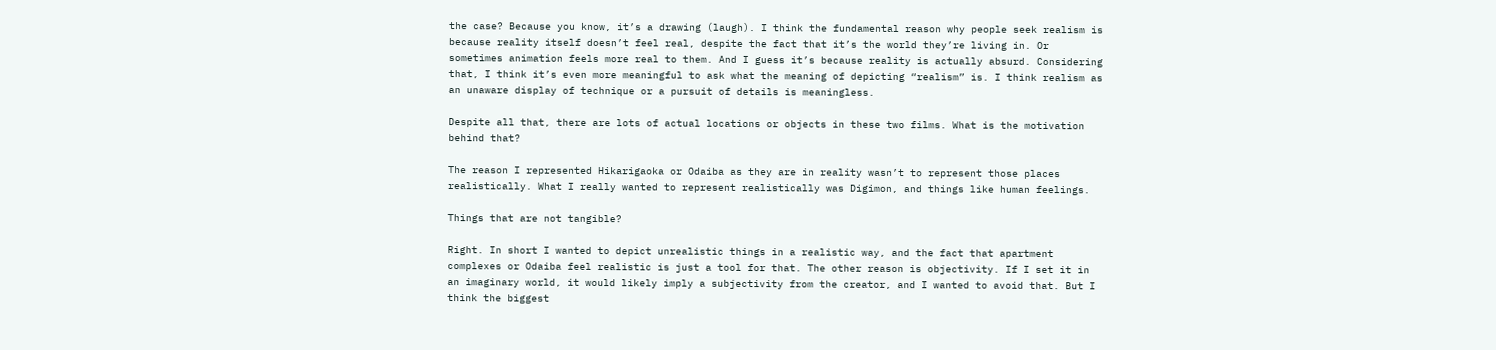the case? Because you know, it’s a drawing (laugh). I think the fundamental reason why people seek realism is because reality itself doesn’t feel real, despite the fact that it’s the world they’re living in. Or sometimes animation feels more real to them. And I guess it’s because reality is actually absurd. Considering that, I think it’s even more meaningful to ask what the meaning of depicting “realism” is. I think realism as an unaware display of technique or a pursuit of details is meaningless.

Despite all that, there are lots of actual locations or objects in these two films. What is the motivation behind that?

The reason I represented Hikarigaoka or Odaiba as they are in reality wasn’t to represent those places realistically. What I really wanted to represent realistically was Digimon, and things like human feelings.

Things that are not tangible?

Right. In short I wanted to depict unrealistic things in a realistic way, and the fact that apartment complexes or Odaiba feel realistic is just a tool for that. The other reason is objectivity. If I set it in an imaginary world, it would likely imply a subjectivity from the creator, and I wanted to avoid that. But I think the biggest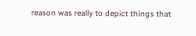reason was really to depict things that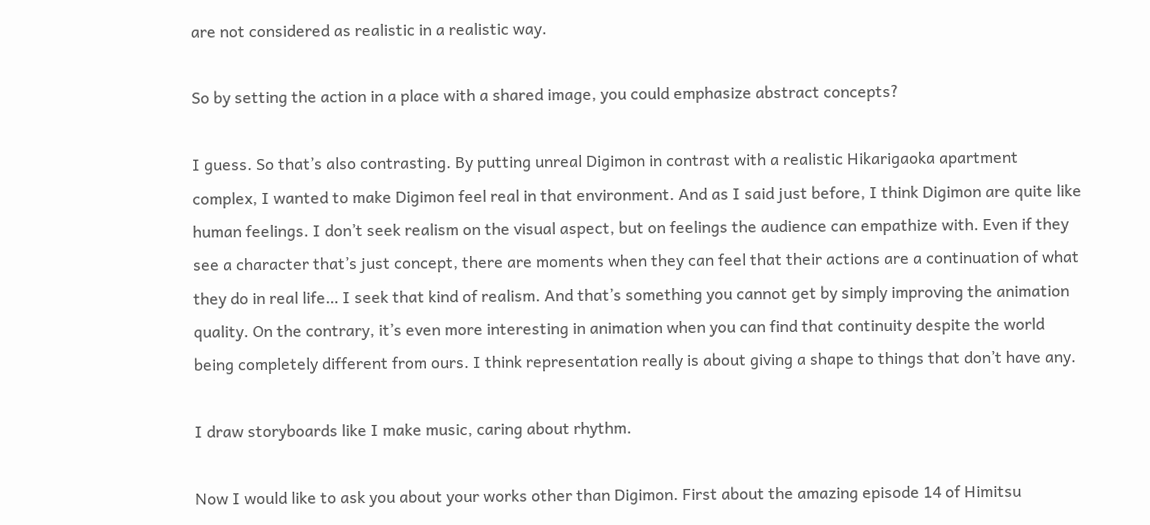are not considered as realistic in a realistic way.

So by setting the action in a place with a shared image, you could emphasize abstract concepts?

I guess. So that’s also contrasting. By putting unreal Digimon in contrast with a realistic Hikarigaoka apartment complex, I wanted to make Digimon feel real in that environment. And as I said just before, I think Digimon are quite like human feelings. I don’t seek realism on the visual aspect, but on feelings the audience can empathize with. Even if they see a character that’s just concept, there are moments when they can feel that their actions are a continuation of what they do in real life… I seek that kind of realism. And that’s something you cannot get by simply improving the animation quality. On the contrary, it’s even more interesting in animation when you can find that continuity despite the world being completely different from ours. I think representation really is about giving a shape to things that don’t have any.

I draw storyboards like I make music, caring about rhythm.

Now I would like to ask you about your works other than Digimon. First about the amazing episode 14 of Himitsu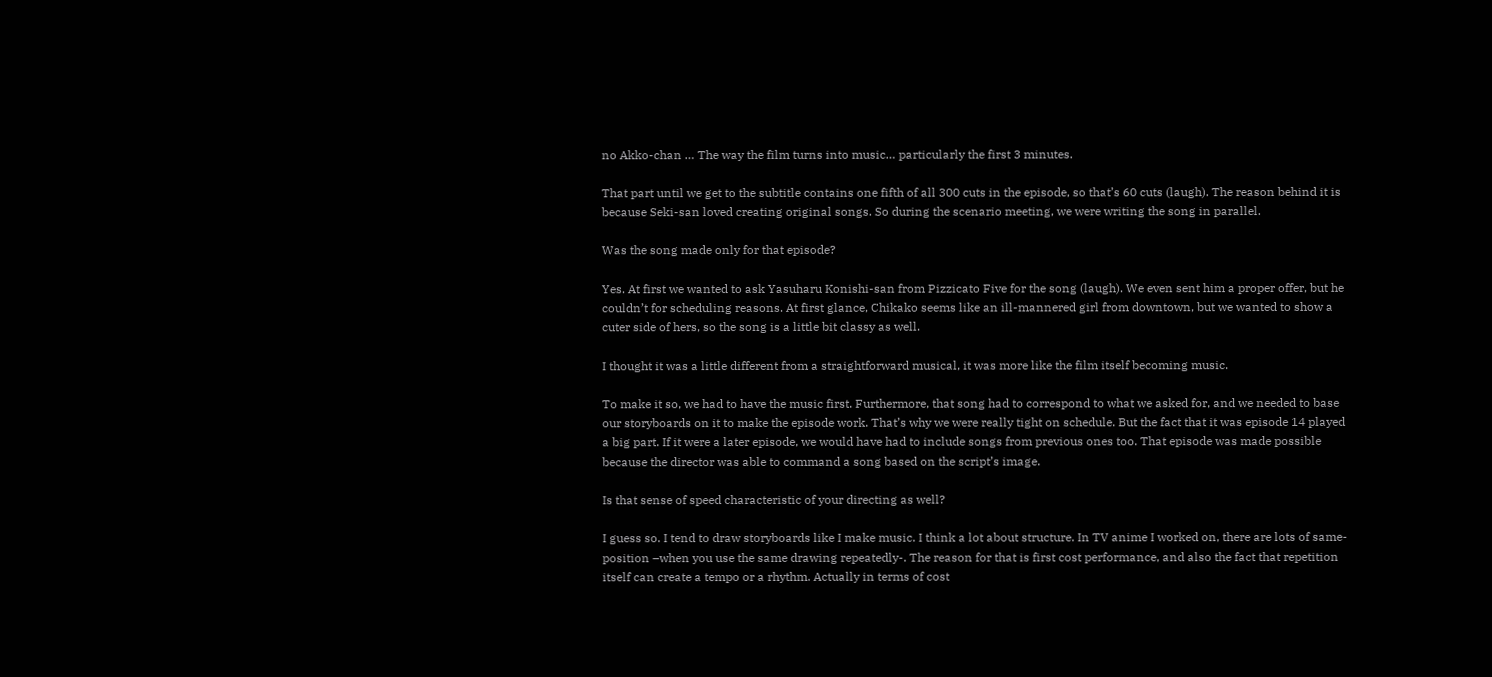no Akko-chan … The way the film turns into music… particularly the first 3 minutes.

That part until we get to the subtitle contains one fifth of all 300 cuts in the episode, so that’s 60 cuts (laugh). The reason behind it is because Seki-san loved creating original songs. So during the scenario meeting, we were writing the song in parallel.

Was the song made only for that episode?

Yes. At first we wanted to ask Yasuharu Konishi-san from Pizzicato Five for the song (laugh). We even sent him a proper offer, but he couldn’t for scheduling reasons. At first glance, Chikako seems like an ill-mannered girl from downtown, but we wanted to show a cuter side of hers, so the song is a little bit classy as well.

I thought it was a little different from a straightforward musical, it was more like the film itself becoming music.

To make it so, we had to have the music first. Furthermore, that song had to correspond to what we asked for, and we needed to base our storyboards on it to make the episode work. That’s why we were really tight on schedule. But the fact that it was episode 14 played a big part. If it were a later episode, we would have had to include songs from previous ones too. That episode was made possible because the director was able to command a song based on the script’s image.

Is that sense of speed characteristic of your directing as well?

I guess so. I tend to draw storyboards like I make music. I think a lot about structure. In TV anime I worked on, there are lots of same-position –when you use the same drawing repeatedly-. The reason for that is first cost performance, and also the fact that repetition itself can create a tempo or a rhythm. Actually in terms of cost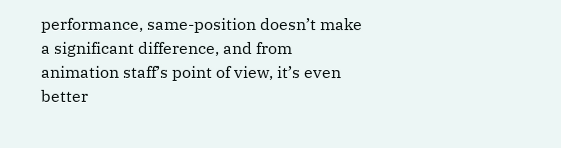performance, same-position doesn’t make a significant difference, and from animation staff’s point of view, it’s even better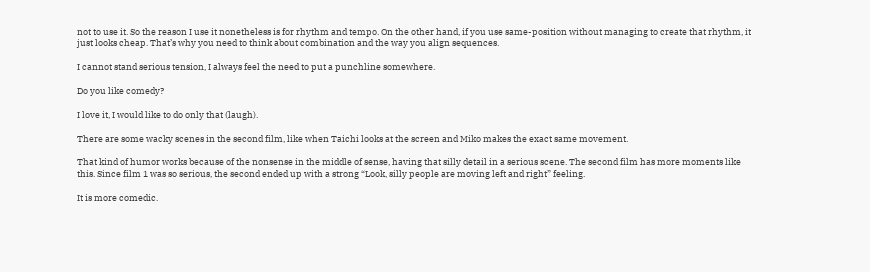not to use it. So the reason I use it nonetheless is for rhythm and tempo. On the other hand, if you use same-position without managing to create that rhythm, it just looks cheap. That’s why you need to think about combination and the way you align sequences.

I cannot stand serious tension, I always feel the need to put a punchline somewhere.

Do you like comedy?

I love it, I would like to do only that (laugh).

There are some wacky scenes in the second film, like when Taichi looks at the screen and Miko makes the exact same movement.

That kind of humor works because of the nonsense in the middle of sense, having that silly detail in a serious scene. The second film has more moments like this. Since film 1 was so serious, the second ended up with a strong “Look, silly people are moving left and right” feeling.

It is more comedic.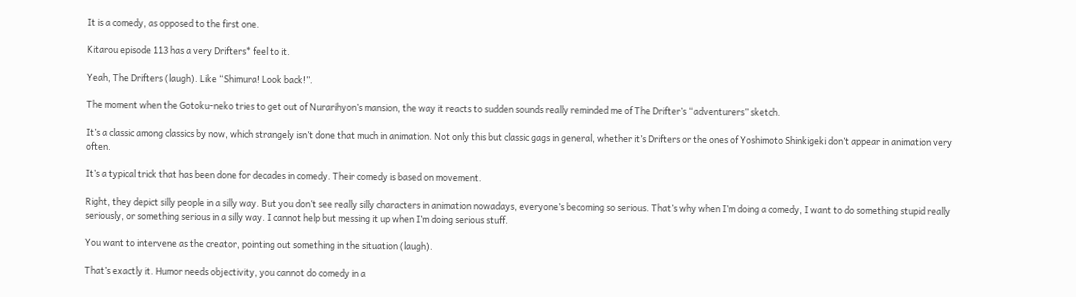It is a comedy, as opposed to the first one.

Kitarou episode 113 has a very Drifters* feel to it.

Yeah, The Drifters (laugh). Like “Shimura! Look back!”.

The moment when the Gotoku-neko tries to get out of Nurarihyon’s mansion, the way it reacts to sudden sounds really reminded me of The Drifter’s “adventurers” sketch.

It’s a classic among classics by now, which strangely isn’t done that much in animation. Not only this but classic gags in general, whether it’s Drifters or the ones of Yoshimoto Shinkigeki don’t appear in animation very often.

It’s a typical trick that has been done for decades in comedy. Their comedy is based on movement.

Right, they depict silly people in a silly way. But you don’t see really silly characters in animation nowadays, everyone’s becoming so serious. That’s why when I’m doing a comedy, I want to do something stupid really seriously, or something serious in a silly way. I cannot help but messing it up when I’m doing serious stuff.

You want to intervene as the creator, pointing out something in the situation (laugh).

That’s exactly it. Humor needs objectivity, you cannot do comedy in a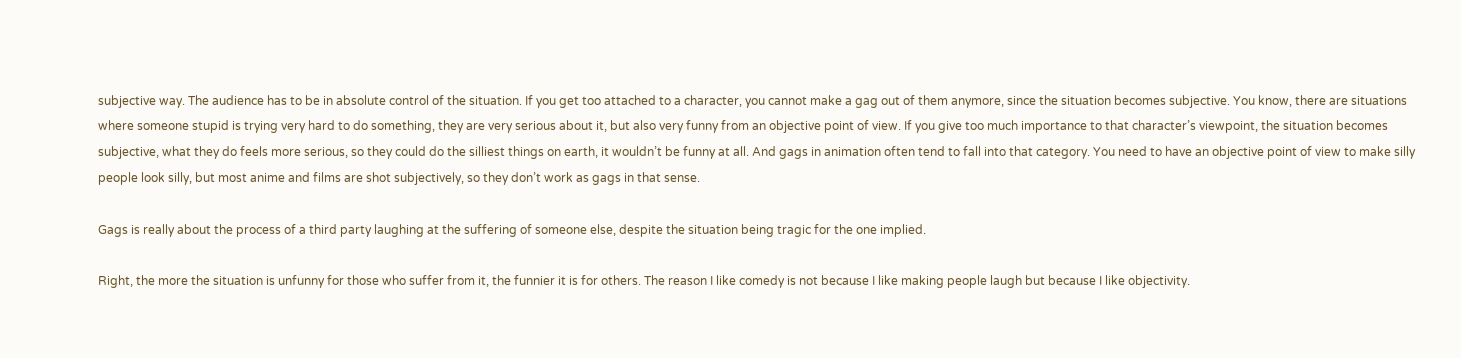subjective way. The audience has to be in absolute control of the situation. If you get too attached to a character, you cannot make a gag out of them anymore, since the situation becomes subjective. You know, there are situations where someone stupid is trying very hard to do something, they are very serious about it, but also very funny from an objective point of view. If you give too much importance to that character’s viewpoint, the situation becomes subjective, what they do feels more serious, so they could do the silliest things on earth, it wouldn’t be funny at all. And gags in animation often tend to fall into that category. You need to have an objective point of view to make silly people look silly, but most anime and films are shot subjectively, so they don’t work as gags in that sense.

Gags is really about the process of a third party laughing at the suffering of someone else, despite the situation being tragic for the one implied.

Right, the more the situation is unfunny for those who suffer from it, the funnier it is for others. The reason I like comedy is not because I like making people laugh but because I like objectivity.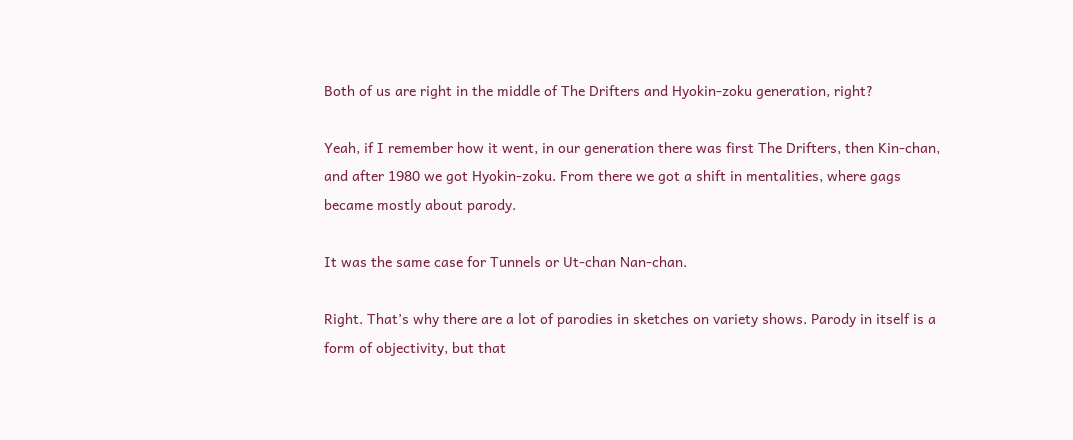Both of us are right in the middle of The Drifters and Hyokin-zoku generation, right?

Yeah, if I remember how it went, in our generation there was first The Drifters, then Kin-chan, and after 1980 we got Hyokin-zoku. From there we got a shift in mentalities, where gags became mostly about parody.

It was the same case for Tunnels or Ut-chan Nan-chan.

Right. That’s why there are a lot of parodies in sketches on variety shows. Parody in itself is a form of objectivity, but that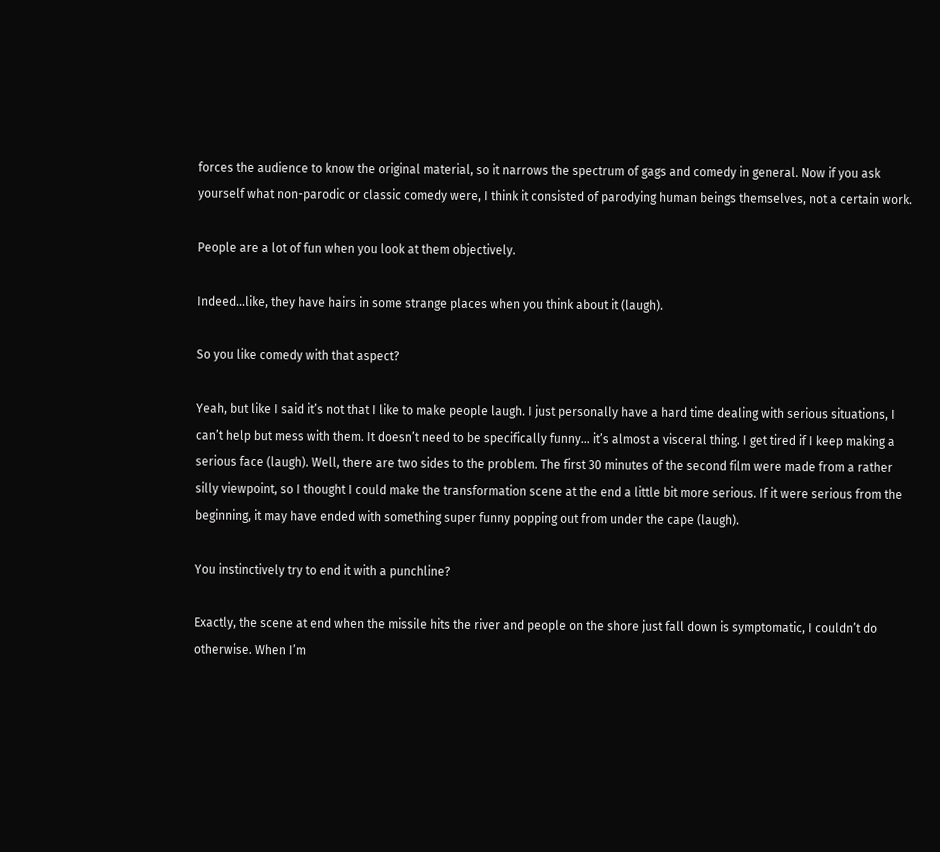forces the audience to know the original material, so it narrows the spectrum of gags and comedy in general. Now if you ask yourself what non-parodic or classic comedy were, I think it consisted of parodying human beings themselves, not a certain work.

People are a lot of fun when you look at them objectively.

Indeed…like, they have hairs in some strange places when you think about it (laugh).

So you like comedy with that aspect?

Yeah, but like I said it’s not that I like to make people laugh. I just personally have a hard time dealing with serious situations, I can’t help but mess with them. It doesn’t need to be specifically funny… it’s almost a visceral thing. I get tired if I keep making a serious face (laugh). Well, there are two sides to the problem. The first 30 minutes of the second film were made from a rather silly viewpoint, so I thought I could make the transformation scene at the end a little bit more serious. If it were serious from the beginning, it may have ended with something super funny popping out from under the cape (laugh).

You instinctively try to end it with a punchline?

Exactly, the scene at end when the missile hits the river and people on the shore just fall down is symptomatic, I couldn’t do otherwise. When I’m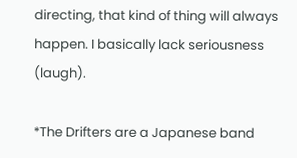directing, that kind of thing will always happen. I basically lack seriousness (laugh).

*The Drifters are a Japanese band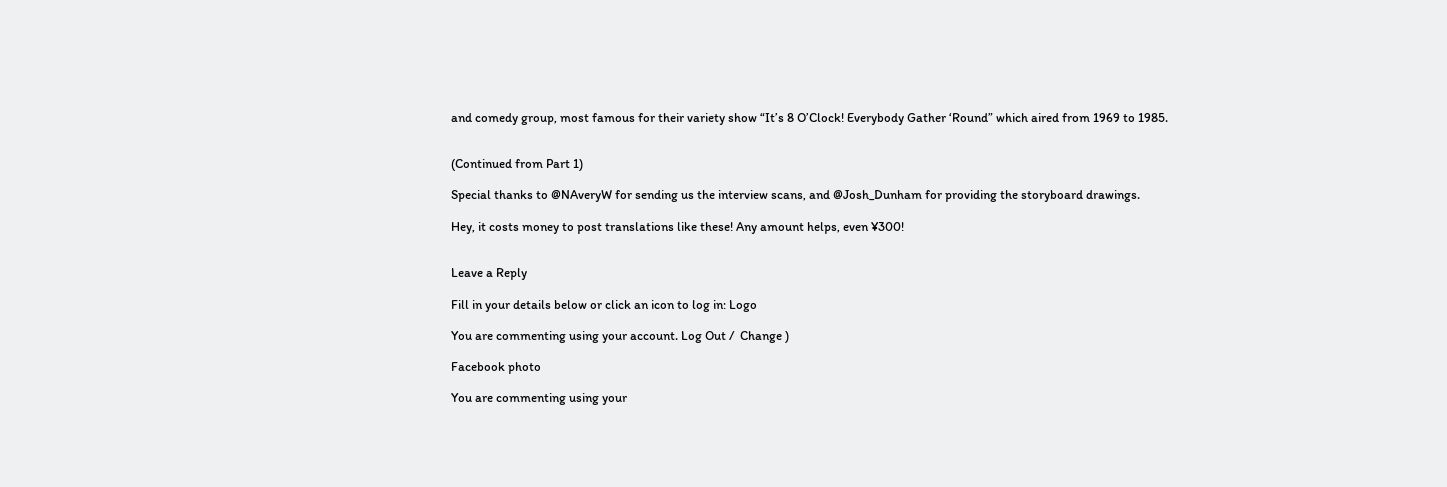and comedy group, most famous for their variety show “It’s 8 O’Clock! Everybody Gather ‘Round” which aired from 1969 to 1985.


(Continued from Part 1)

Special thanks to @NAveryW for sending us the interview scans, and @Josh_Dunham for providing the storyboard drawings.

Hey, it costs money to post translations like these! Any amount helps, even ¥300!


Leave a Reply

Fill in your details below or click an icon to log in: Logo

You are commenting using your account. Log Out /  Change )

Facebook photo

You are commenting using your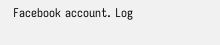Facebook account. Log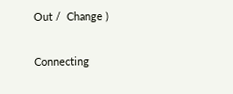Out /  Change )

Connecting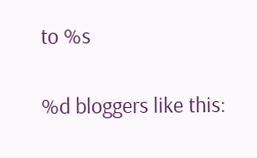to %s

%d bloggers like this: